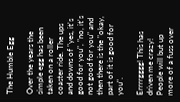The Humble Egg

Over the years the simple egg has been taken on a roller coaster ride. The ups and downs of "yes, it's good for you", "no, it's not good for you" and then there is the "okay, part of it is good for you".

Errrrgggg! This has driven me crazy! People will but up more of a fuss over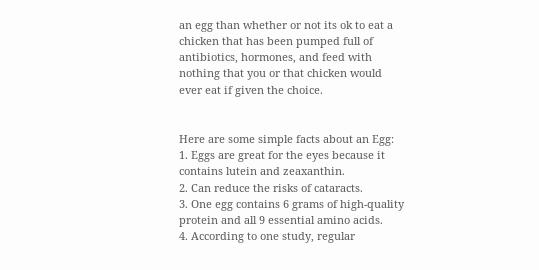an egg than whether or not its ok to eat a chicken that has been pumped full of antibiotics, hormones, and feed with nothing that you or that chicken would ever eat if given the choice.


Here are some simple facts about an Egg:
1. Eggs are great for the eyes because it contains lutein and zeaxanthin.
2. Can reduce the risks of cataracts.
3. One egg contains 6 grams of high-quality protein and all 9 essential amino acids.
4. According to one study, regular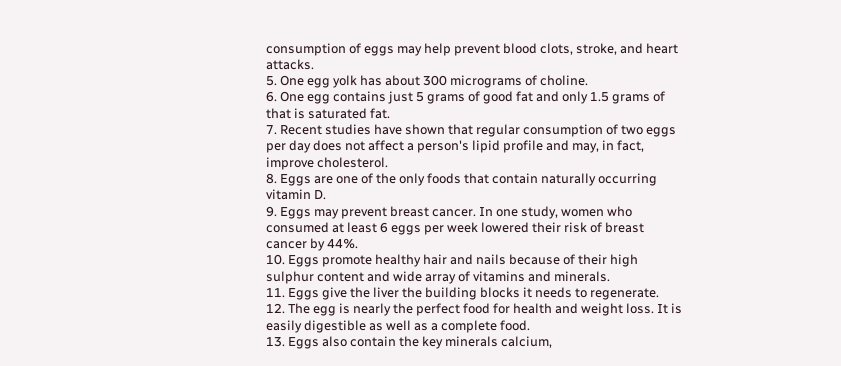consumption of eggs may help prevent blood clots, stroke, and heart attacks.
5. One egg yolk has about 300 micrograms of choline.
6. One egg contains just 5 grams of good fat and only 1.5 grams of that is saturated fat.
7. Recent studies have shown that regular consumption of two eggs per day does not affect a person's lipid profile and may, in fact, improve cholesterol.
8. Eggs are one of the only foods that contain naturally occurring vitamin D.
9. Eggs may prevent breast cancer. In one study, women who consumed at least 6 eggs per week lowered their risk of breast cancer by 44%.
10. Eggs promote healthy hair and nails because of their high sulphur content and wide array of vitamins and minerals.
11. Eggs give the liver the building blocks it needs to regenerate.
12. The egg is nearly the perfect food for health and weight loss. It is easily digestible as well as a complete food.
13. Eggs also contain the key minerals calcium,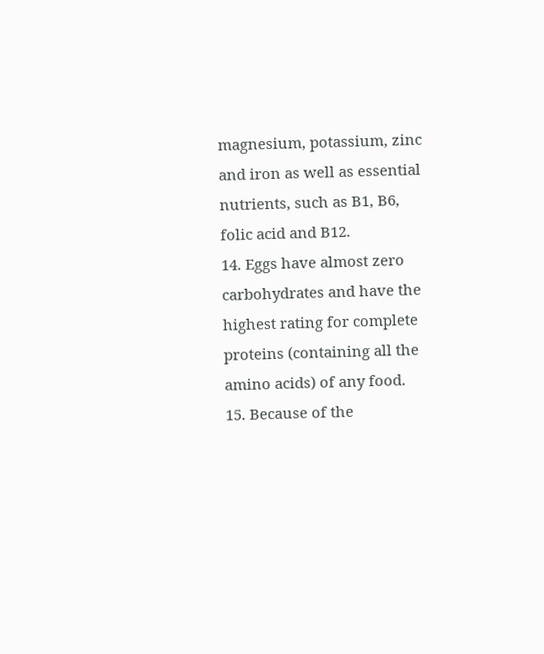magnesium, potassium, zinc and iron as well as essential nutrients, such as B1, B6, folic acid and B12.
14. Eggs have almost zero carbohydrates and have the highest rating for complete proteins (containing all the amino acids) of any food.
15. Because of the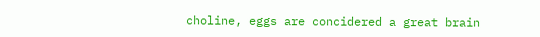choline, eggs are concidered a great brain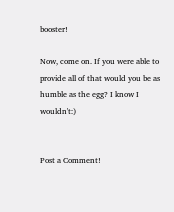booster!

Now, come on. If you were able to provide all of that would you be as humble as the egg? I know I wouldn't:)


Post a Comment!